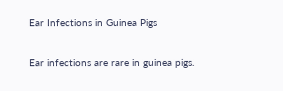Ear Infections in Guinea Pigs

Ear infections are rare in guinea pigs.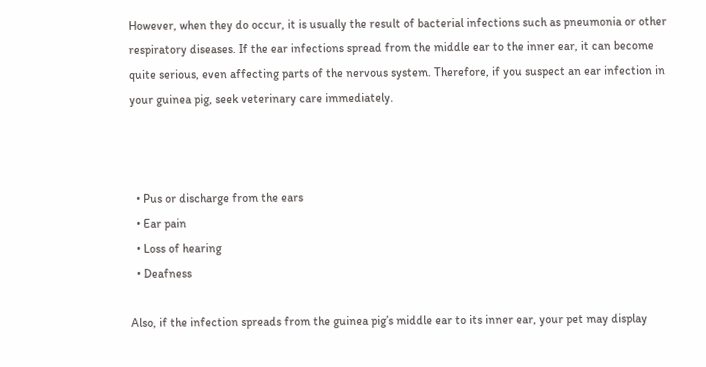However, when they do occur, it is usually the result of bacterial infections such as pneumonia or other respiratory diseases. If the ear infections spread from the middle ear to the inner ear, it can become quite serious, even affecting parts of the nervous system. Therefore, if you suspect an ear infection in your guinea pig, seek veterinary care immediately.



  • Pus or discharge from the ears
  • Ear pain
  • Loss of hearing
  • Deafness

Also, if the infection spreads from the guinea pig’s middle ear to its inner ear, your pet may display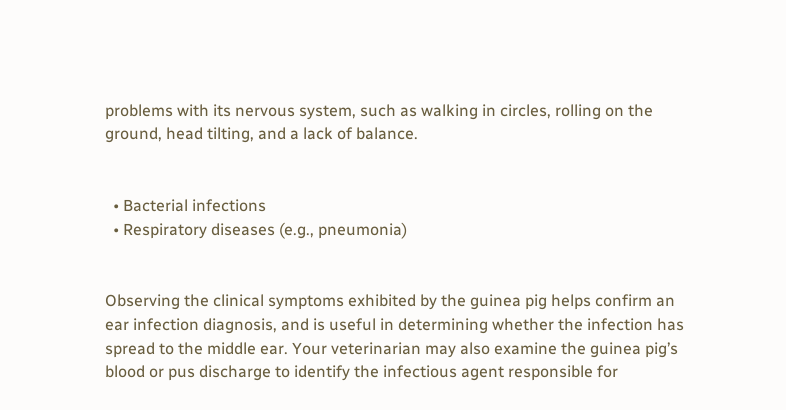problems with its nervous system, such as walking in circles, rolling on the ground, head tilting, and a lack of balance.


  • Bacterial infections
  • Respiratory diseases (e.g., pneumonia)


Observing the clinical symptoms exhibited by the guinea pig helps confirm an ear infection diagnosis, and is useful in determining whether the infection has spread to the middle ear. Your veterinarian may also examine the guinea pig’s blood or pus discharge to identify the infectious agent responsible for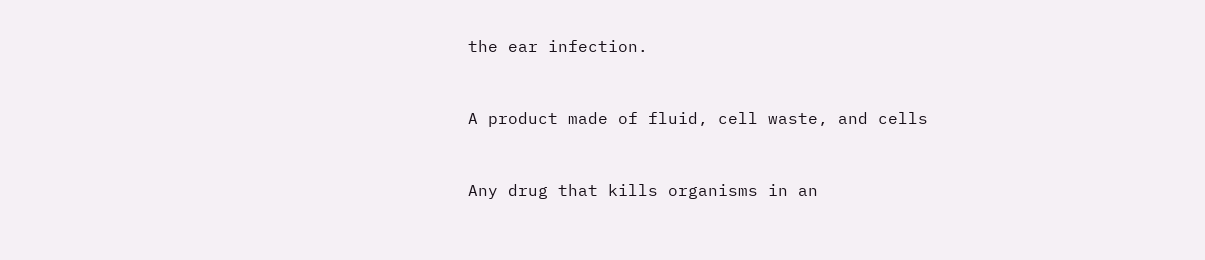the ear infection.


A product made of fluid, cell waste, and cells


Any drug that kills organisms in an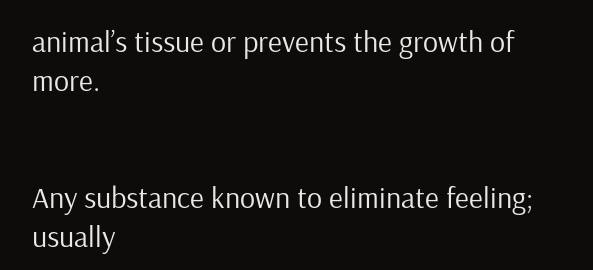animal’s tissue or prevents the growth of more.


Any substance known to eliminate feeling; usually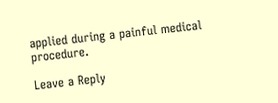applied during a painful medical procedure.

Leave a Reply